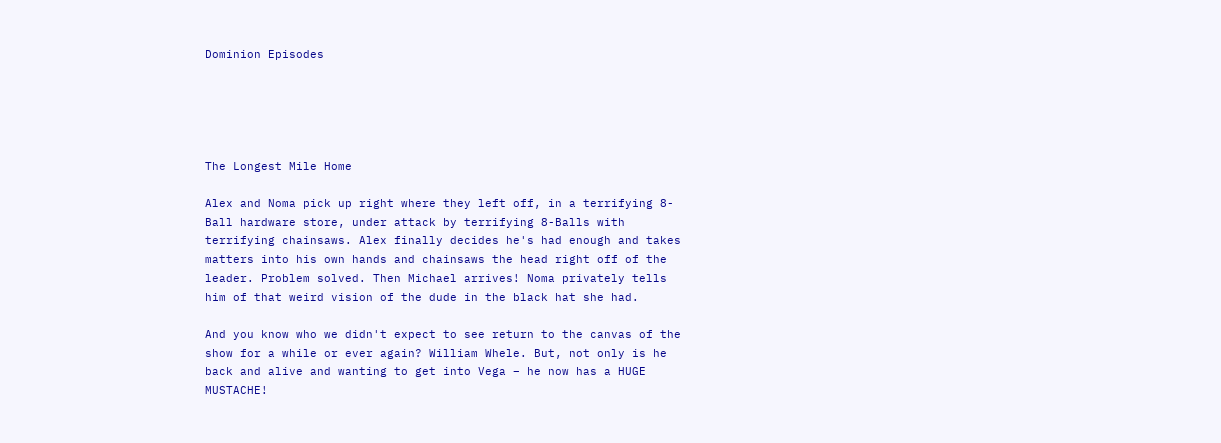Dominion Episodes





The Longest Mile Home

Alex and Noma pick up right where they left off, in a terrifying 8-Ball hardware store, under attack by terrifying 8-Balls with terrifying chainsaws. Alex finally decides he's had enough and takes matters into his own hands and chainsaws the head right off of the leader. Problem solved. Then Michael arrives! Noma privately tells him of that weird vision of the dude in the black hat she had.

And you know who we didn't expect to see return to the canvas of the show for a while or ever again? William Whele. But, not only is he back and alive and wanting to get into Vega – he now has a HUGE MUSTACHE!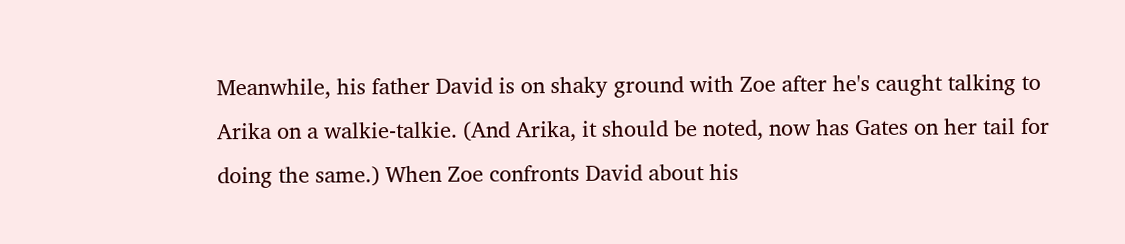Meanwhile, his father David is on shaky ground with Zoe after he's caught talking to Arika on a walkie-talkie. (And Arika, it should be noted, now has Gates on her tail for doing the same.) When Zoe confronts David about his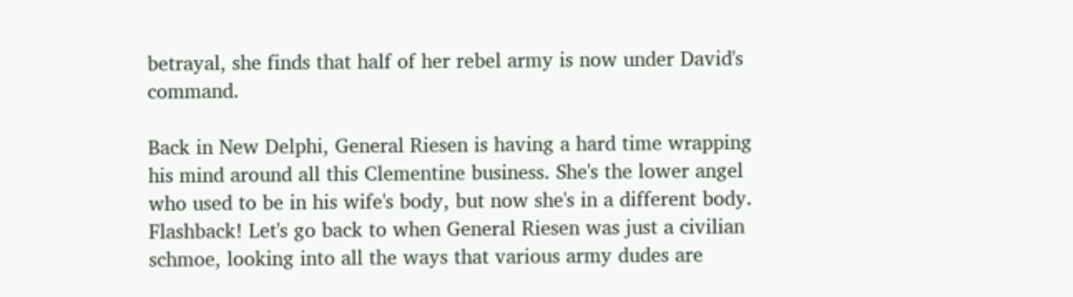betrayal, she finds that half of her rebel army is now under David's command.

Back in New Delphi, General Riesen is having a hard time wrapping his mind around all this Clementine business. She's the lower angel who used to be in his wife's body, but now she's in a different body. Flashback! Let's go back to when General Riesen was just a civilian schmoe, looking into all the ways that various army dudes are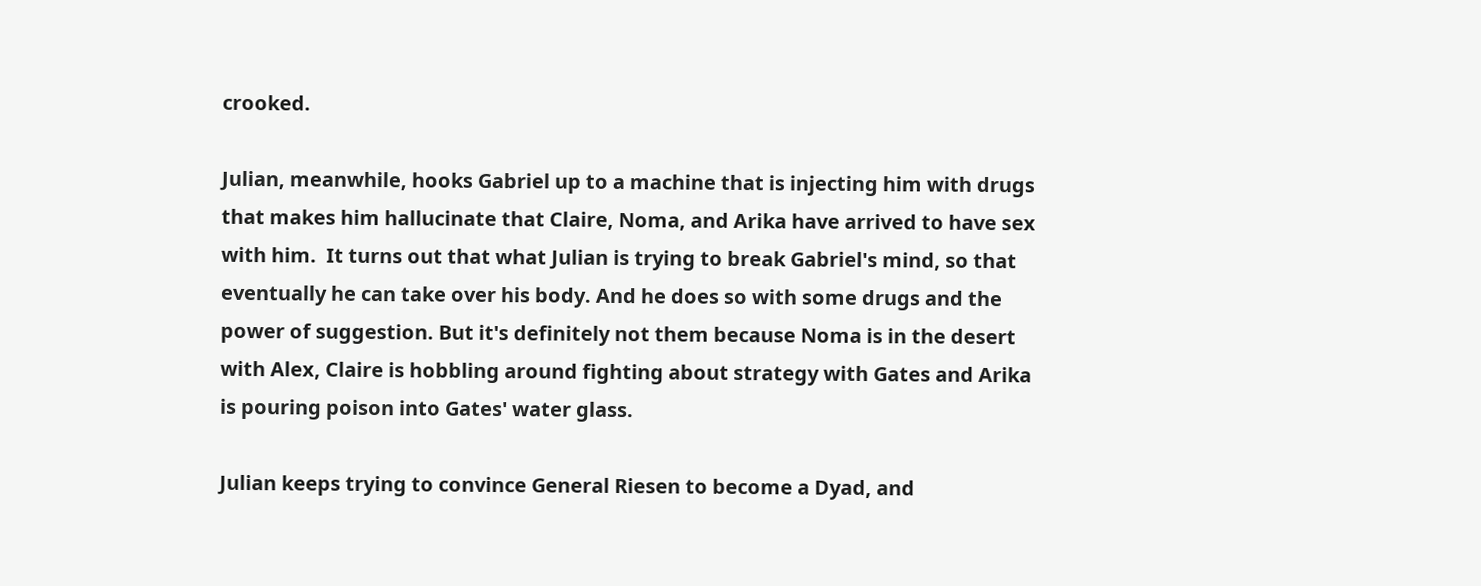crooked.

Julian, meanwhile, hooks Gabriel up to a machine that is injecting him with drugs that makes him hallucinate that Claire, Noma, and Arika have arrived to have sex with him.  It turns out that what Julian is trying to break Gabriel's mind, so that eventually he can take over his body. And he does so with some drugs and the power of suggestion. But it's definitely not them because Noma is in the desert with Alex, Claire is hobbling around fighting about strategy with Gates and Arika is pouring poison into Gates' water glass.

Julian keeps trying to convince General Riesen to become a Dyad, and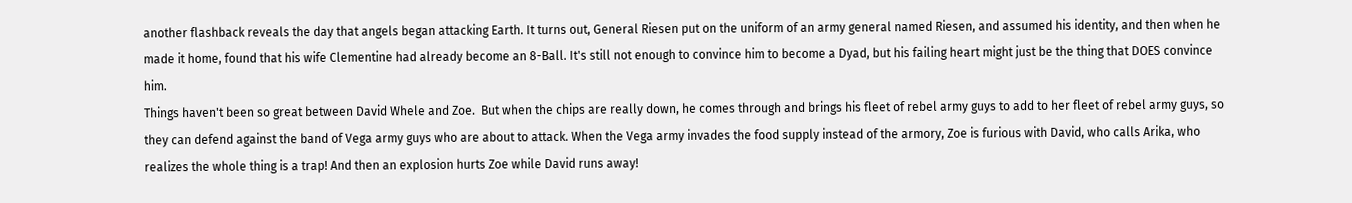another flashback reveals the day that angels began attacking Earth. It turns out, General Riesen put on the uniform of an army general named Riesen, and assumed his identity, and then when he made it home, found that his wife Clementine had already become an 8-Ball. It's still not enough to convince him to become a Dyad, but his failing heart might just be the thing that DOES convince him.
Things haven't been so great between David Whele and Zoe.  But when the chips are really down, he comes through and brings his fleet of rebel army guys to add to her fleet of rebel army guys, so they can defend against the band of Vega army guys who are about to attack. When the Vega army invades the food supply instead of the armory, Zoe is furious with David, who calls Arika, who realizes the whole thing is a trap! And then an explosion hurts Zoe while David runs away!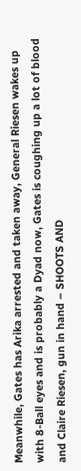Meanwhile, Gates has Arika arrested and taken away, General Riesen wakes up with 8-Ball eyes and is probably a Dyad now, Gates is coughing up a lot of blood and Claire Riesen, gun in hand – SHOOTS AND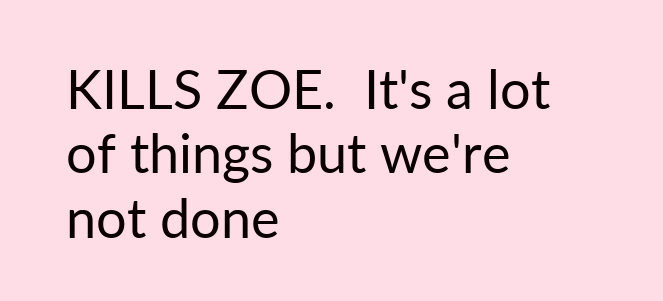KILLS ZOE.  It's a lot of things but we're not done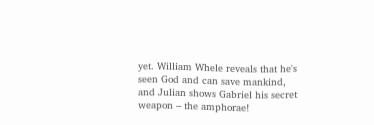yet. William Whele reveals that he's seen God and can save mankind, and Julian shows Gabriel his secret weapon – the amphorae!